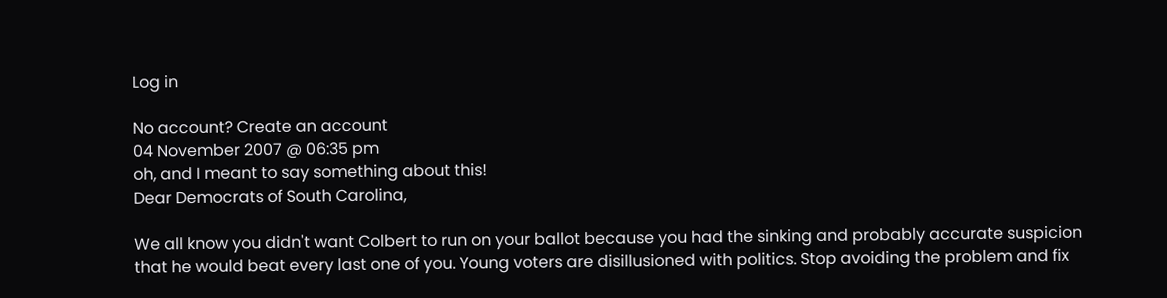Log in

No account? Create an account
04 November 2007 @ 06:35 pm
oh, and I meant to say something about this!
Dear Democrats of South Carolina,

We all know you didn't want Colbert to run on your ballot because you had the sinking and probably accurate suspicion that he would beat every last one of you. Young voters are disillusioned with politics. Stop avoiding the problem and fix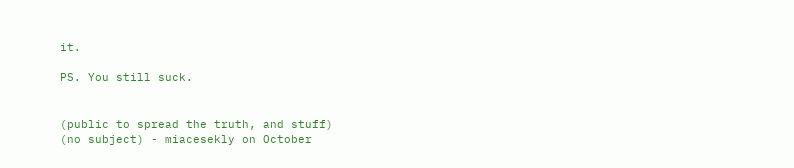it.

PS. You still suck.


(public to spread the truth, and stuff)
(no subject) - miacesekly on October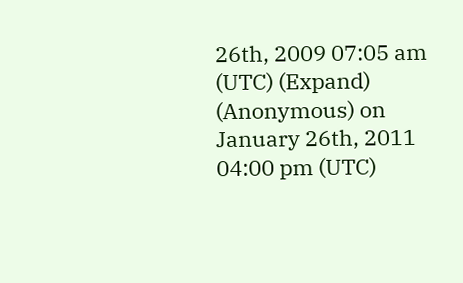26th, 2009 07:05 am (UTC) (Expand)
(Anonymous) on January 26th, 2011 04:00 pm (UTC)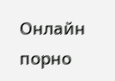Онлайн порно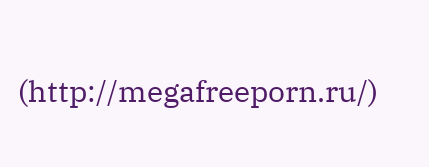(http://megafreeporn.ru/)